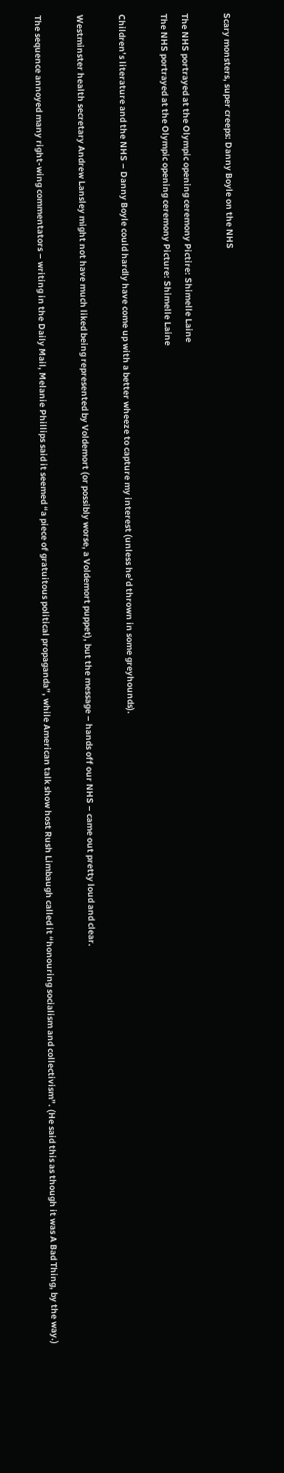Scary monsters, super creeps: Danny Boyle on the NHS

The NHS portrayed at the Olympic opening ceremony Pictire: Shimelle Laine
The NHS portrayed at the Olympic opening ceremony Picture: Shimelle Laine

Children’s literature and the NHS – Danny Boyle could hardly have come up with a better wheeze to capture my interest (unless he’d thrown in some greyhounds).

Westminster health secretary Andrew Lansley might not have much liked being represented by Voldemort (or possibly worse, a Voldemort puppet), but the message – hands off our NHS – came out pretty loud and clear.

The sequence annoyed many right-wing commentators – writing in the Daily Mail, Melanie Phillips said it seemed “a piece of gratuitous political propaganda”, while American talk show host Rush Limbaugh called it “honouring socialism and collectivism”. (He said this as though it was A Bad Thing, by the way.)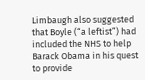Limbaugh also suggested that Boyle (“a leftist”) had included the NHS to help Barack Obama in his quest to provide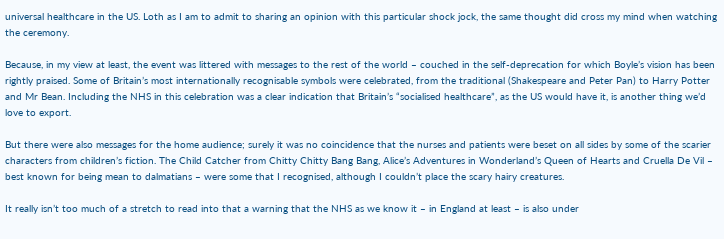universal healthcare in the US. Loth as I am to admit to sharing an opinion with this particular shock jock, the same thought did cross my mind when watching the ceremony.

Because, in my view at least, the event was littered with messages to the rest of the world – couched in the self-deprecation for which Boyle’s vision has been rightly praised. Some of Britain’s most internationally recognisable symbols were celebrated, from the traditional (Shakespeare and Peter Pan) to Harry Potter and Mr Bean. Including the NHS in this celebration was a clear indication that Britain’s “socialised healthcare”, as the US would have it, is another thing we’d love to export.

But there were also messages for the home audience; surely it was no coincidence that the nurses and patients were beset on all sides by some of the scarier characters from children’s fiction. The Child Catcher from Chitty Chitty Bang Bang, Alice’s Adventures in Wonderland’s Queen of Hearts and Cruella De Vil – best known for being mean to dalmatians – were some that I recognised, although I couldn’t place the scary hairy creatures.

It really isn’t too much of a stretch to read into that a warning that the NHS as we know it – in England at least – is also under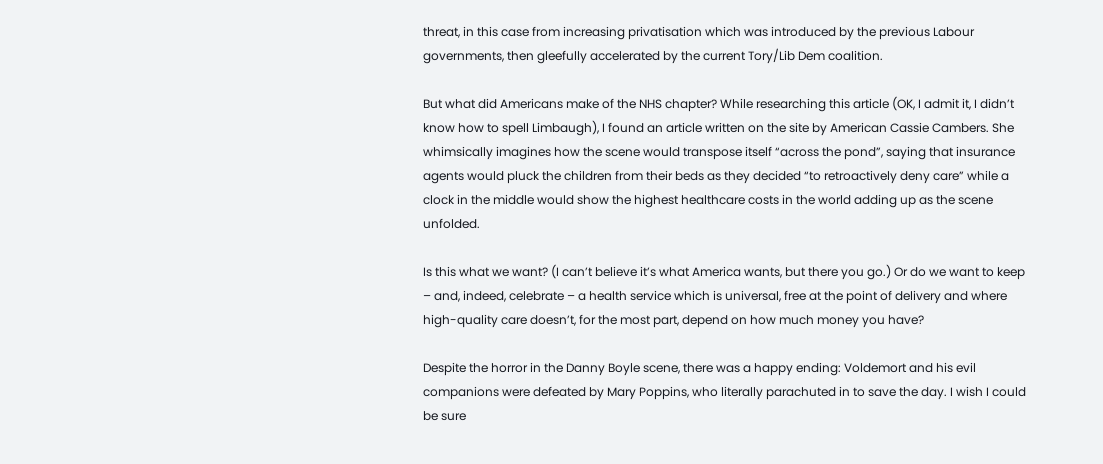threat, in this case from increasing privatisation which was introduced by the previous Labour governments, then gleefully accelerated by the current Tory/Lib Dem coalition.

But what did Americans make of the NHS chapter? While researching this article (OK, I admit it, I didn’t know how to spell Limbaugh), I found an article written on the site by American Cassie Cambers. She whimsically imagines how the scene would transpose itself “across the pond”, saying that insurance agents would pluck the children from their beds as they decided “to retroactively deny care” while a clock in the middle would show the highest healthcare costs in the world adding up as the scene unfolded.

Is this what we want? (I can’t believe it’s what America wants, but there you go.) Or do we want to keep – and, indeed, celebrate – a health service which is universal, free at the point of delivery and where high-quality care doesn’t, for the most part, depend on how much money you have?

Despite the horror in the Danny Boyle scene, there was a happy ending: Voldemort and his evil companions were defeated by Mary Poppins, who literally parachuted in to save the day. I wish I could be sure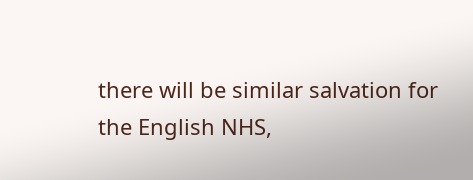there will be similar salvation for the English NHS,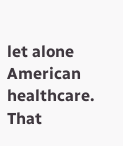let alone American healthcare. That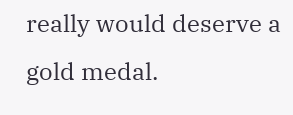really would deserve a gold medal.